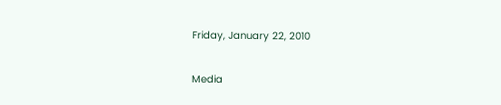Friday, January 22, 2010

Media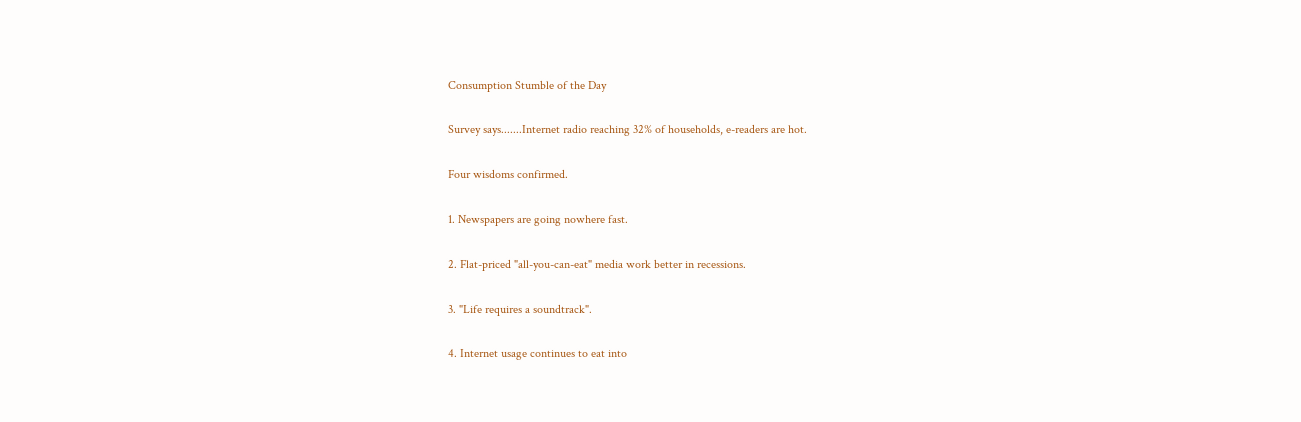Consumption Stumble of the Day

Survey says.......Internet radio reaching 32% of households, e-readers are hot.

Four wisdoms confirmed.

1. Newspapers are going nowhere fast.

2. Flat-priced "all-you-can-eat" media work better in recessions.

3. "Life requires a soundtrack".

4. Internet usage continues to eat into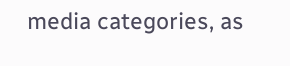media categories, as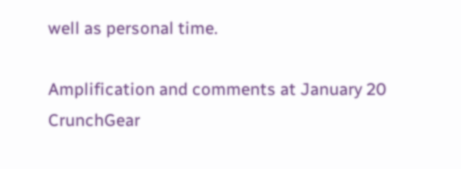well as personal time.

Amplification and comments at January 20 CrunchGear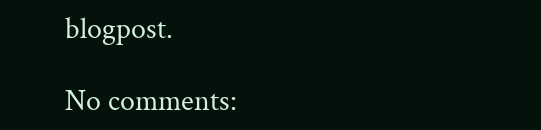blogpost.

No comments: